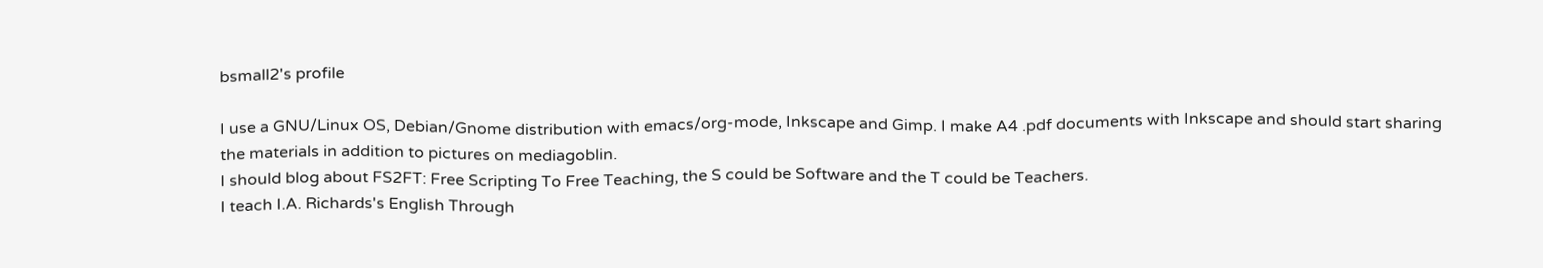bsmall2's profile

I use a GNU/Linux OS, Debian/Gnome distribution with emacs/org-mode, Inkscape and Gimp. I make A4 .pdf documents with Inkscape and should start sharing the materials in addition to pictures on mediagoblin.
I should blog about FS2FT: Free Scripting To Free Teaching, the S could be Software and the T could be Teachers.
I teach I.A. Richards's English Through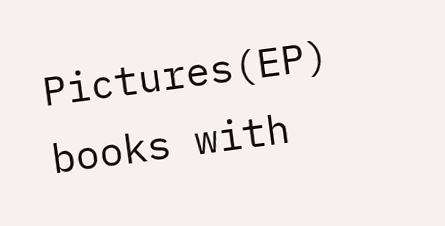Pictures(EP) books with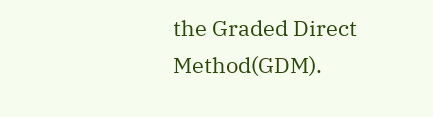the Graded Direct Method(GDM).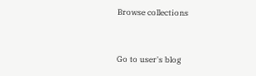Browse collections


Go to user's blog